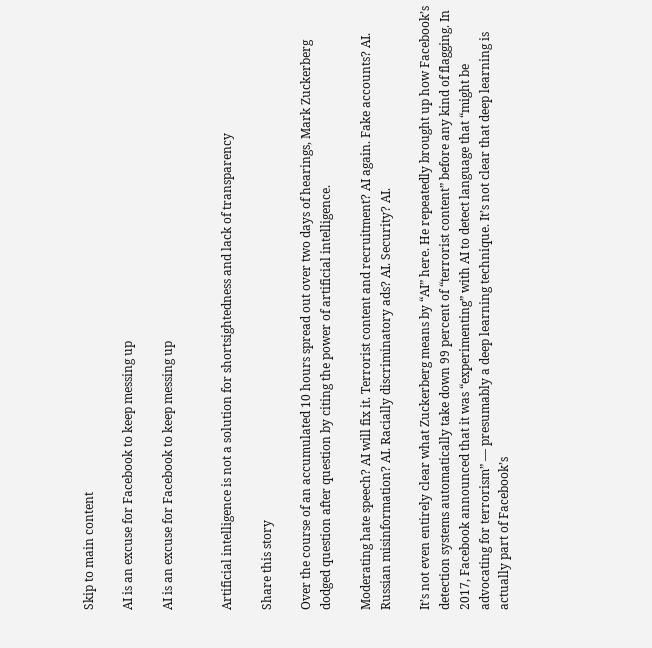Skip to main content

AI is an excuse for Facebook to keep messing up

AI is an excuse for Facebook to keep messing up


Artificial intelligence is not a solution for shortsightedness and lack of transparency

Share this story

Over the course of an accumulated 10 hours spread out over two days of hearings, Mark Zuckerberg dodged question after question by citing the power of artificial intelligence.

Moderating hate speech? AI will fix it. Terrorist content and recruitment? AI again. Fake accounts? AI. Russian misinformation? AI. Racially discriminatory ads? AI. Security? AI.

It’s not even entirely clear what Zuckerberg means by “AI” here. He repeatedly brought up how Facebook’s detection systems automatically take down 99 percent of “terrorist content” before any kind of flagging. In 2017, Facebook announced that it was “experimenting” with AI to detect language that “might be advocating for terrorism” — presumably a deep learning technique. It’s not clear that deep learning is actually part of Facebook’s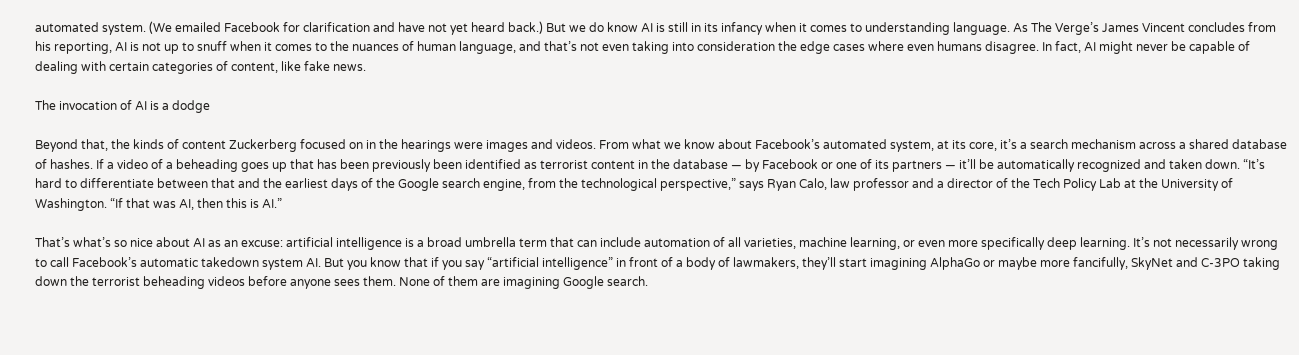automated system. (We emailed Facebook for clarification and have not yet heard back.) But we do know AI is still in its infancy when it comes to understanding language. As The Verge’s James Vincent concludes from his reporting, AI is not up to snuff when it comes to the nuances of human language, and that’s not even taking into consideration the edge cases where even humans disagree. In fact, AI might never be capable of dealing with certain categories of content, like fake news.

The invocation of AI is a dodge

Beyond that, the kinds of content Zuckerberg focused on in the hearings were images and videos. From what we know about Facebook’s automated system, at its core, it’s a search mechanism across a shared database of hashes. If a video of a beheading goes up that has been previously been identified as terrorist content in the database — by Facebook or one of its partners — it’ll be automatically recognized and taken down. “It’s hard to differentiate between that and the earliest days of the Google search engine, from the technological perspective,” says Ryan Calo, law professor and a director of the Tech Policy Lab at the University of Washington. “If that was AI, then this is AI.”

That’s what’s so nice about AI as an excuse: artificial intelligence is a broad umbrella term that can include automation of all varieties, machine learning, or even more specifically deep learning. It’s not necessarily wrong to call Facebook’s automatic takedown system AI. But you know that if you say “artificial intelligence” in front of a body of lawmakers, they’ll start imagining AlphaGo or maybe more fancifully, SkyNet and C-3PO taking down the terrorist beheading videos before anyone sees them. None of them are imagining Google search.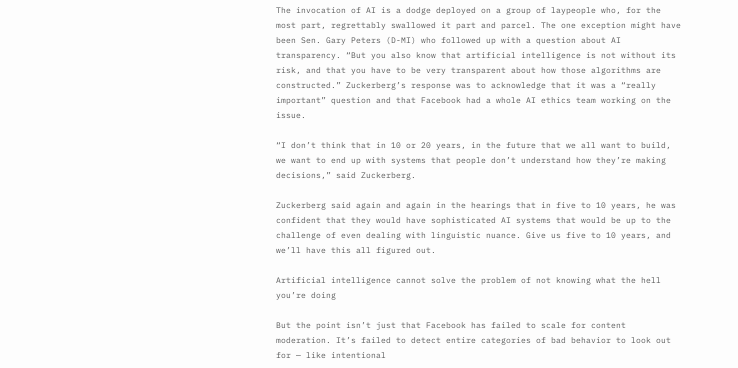The invocation of AI is a dodge deployed on a group of laypeople who, for the most part, regrettably swallowed it part and parcel. The one exception might have been Sen. Gary Peters (D-MI) who followed up with a question about AI transparency. “But you also know that artificial intelligence is not without its risk, and that you have to be very transparent about how those algorithms are constructed.” Zuckerberg’s response was to acknowledge that it was a “really important” question and that Facebook had a whole AI ethics team working on the issue.

“I don’t think that in 10 or 20 years, in the future that we all want to build, we want to end up with systems that people don’t understand how they’re making decisions,” said Zuckerberg.

Zuckerberg said again and again in the hearings that in five to 10 years, he was confident that they would have sophisticated AI systems that would be up to the challenge of even dealing with linguistic nuance. Give us five to 10 years, and we’ll have this all figured out.

Artificial intelligence cannot solve the problem of not knowing what the hell you’re doing

But the point isn’t just that Facebook has failed to scale for content moderation. It’s failed to detect entire categories of bad behavior to look out for — like intentional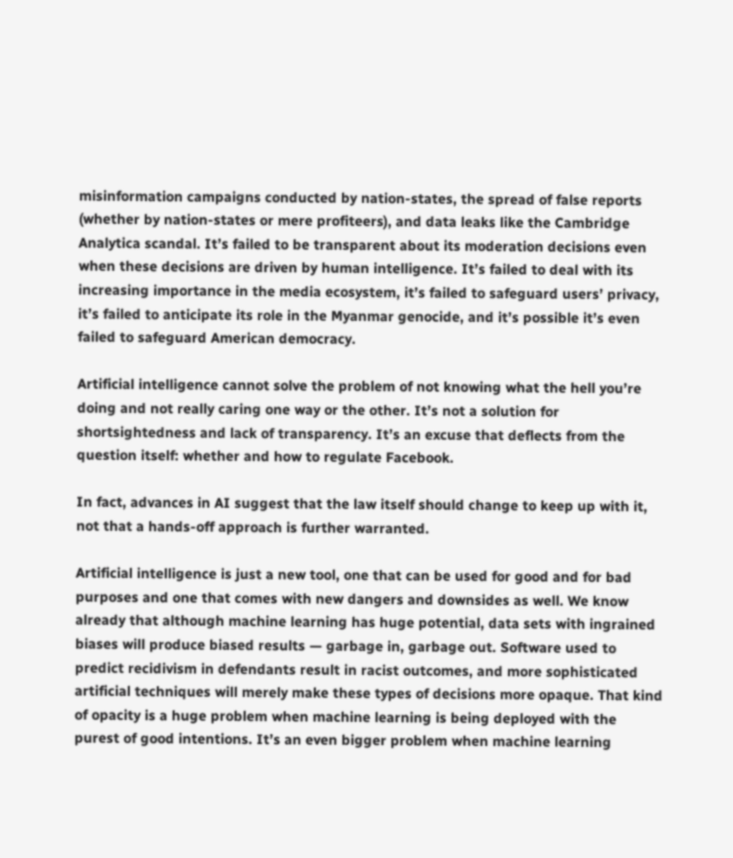misinformation campaigns conducted by nation-states, the spread of false reports (whether by nation-states or mere profiteers), and data leaks like the Cambridge Analytica scandal. It’s failed to be transparent about its moderation decisions even when these decisions are driven by human intelligence. It’s failed to deal with its increasing importance in the media ecosystem, it’s failed to safeguard users’ privacy, it’s failed to anticipate its role in the Myanmar genocide, and it’s possible it’s even failed to safeguard American democracy.

Artificial intelligence cannot solve the problem of not knowing what the hell you’re doing and not really caring one way or the other. It’s not a solution for shortsightedness and lack of transparency. It’s an excuse that deflects from the question itself: whether and how to regulate Facebook.

In fact, advances in AI suggest that the law itself should change to keep up with it, not that a hands-off approach is further warranted.

Artificial intelligence is just a new tool, one that can be used for good and for bad purposes and one that comes with new dangers and downsides as well. We know already that although machine learning has huge potential, data sets with ingrained biases will produce biased results — garbage in, garbage out. Software used to predict recidivism in defendants result in racist outcomes, and more sophisticated artificial techniques will merely make these types of decisions more opaque. That kind of opacity is a huge problem when machine learning is being deployed with the purest of good intentions. It’s an even bigger problem when machine learning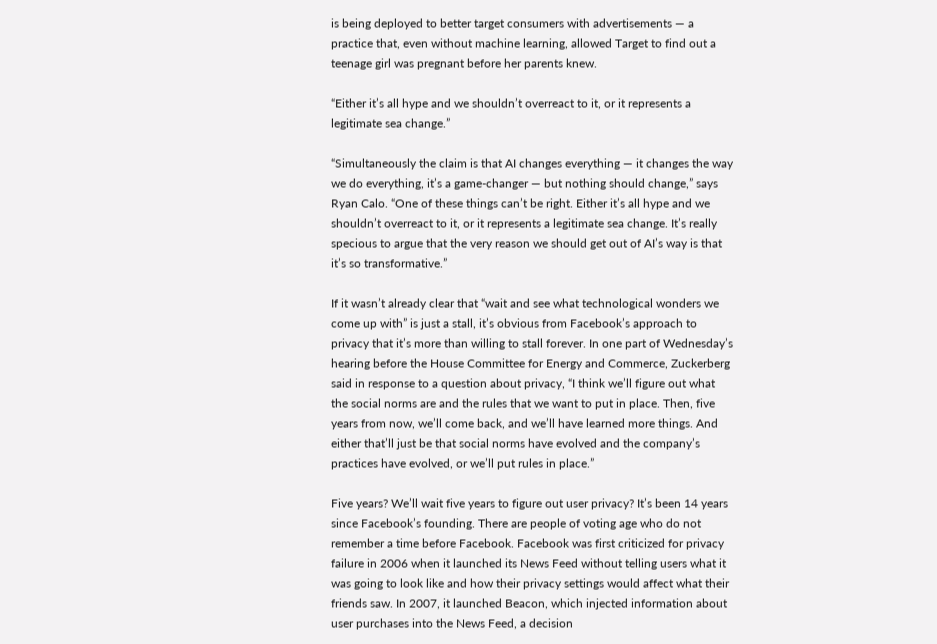is being deployed to better target consumers with advertisements — a practice that, even without machine learning, allowed Target to find out a teenage girl was pregnant before her parents knew.

“Either it’s all hype and we shouldn’t overreact to it, or it represents a legitimate sea change.”

“Simultaneously the claim is that AI changes everything — it changes the way we do everything, it’s a game-changer — but nothing should change,” says Ryan Calo. “One of these things can’t be right. Either it’s all hype and we shouldn’t overreact to it, or it represents a legitimate sea change. It’s really specious to argue that the very reason we should get out of AI’s way is that it’s so transformative.”

If it wasn’t already clear that “wait and see what technological wonders we come up with” is just a stall, it’s obvious from Facebook’s approach to privacy that it’s more than willing to stall forever. In one part of Wednesday’s hearing before the House Committee for Energy and Commerce, Zuckerberg said in response to a question about privacy, “I think we’ll figure out what the social norms are and the rules that we want to put in place. Then, five years from now, we’ll come back, and we’ll have learned more things. And either that’ll just be that social norms have evolved and the company’s practices have evolved, or we’ll put rules in place.”

Five years? We’ll wait five years to figure out user privacy? It’s been 14 years since Facebook’s founding. There are people of voting age who do not remember a time before Facebook. Facebook was first criticized for privacy failure in 2006 when it launched its News Feed without telling users what it was going to look like and how their privacy settings would affect what their friends saw. In 2007, it launched Beacon, which injected information about user purchases into the News Feed, a decision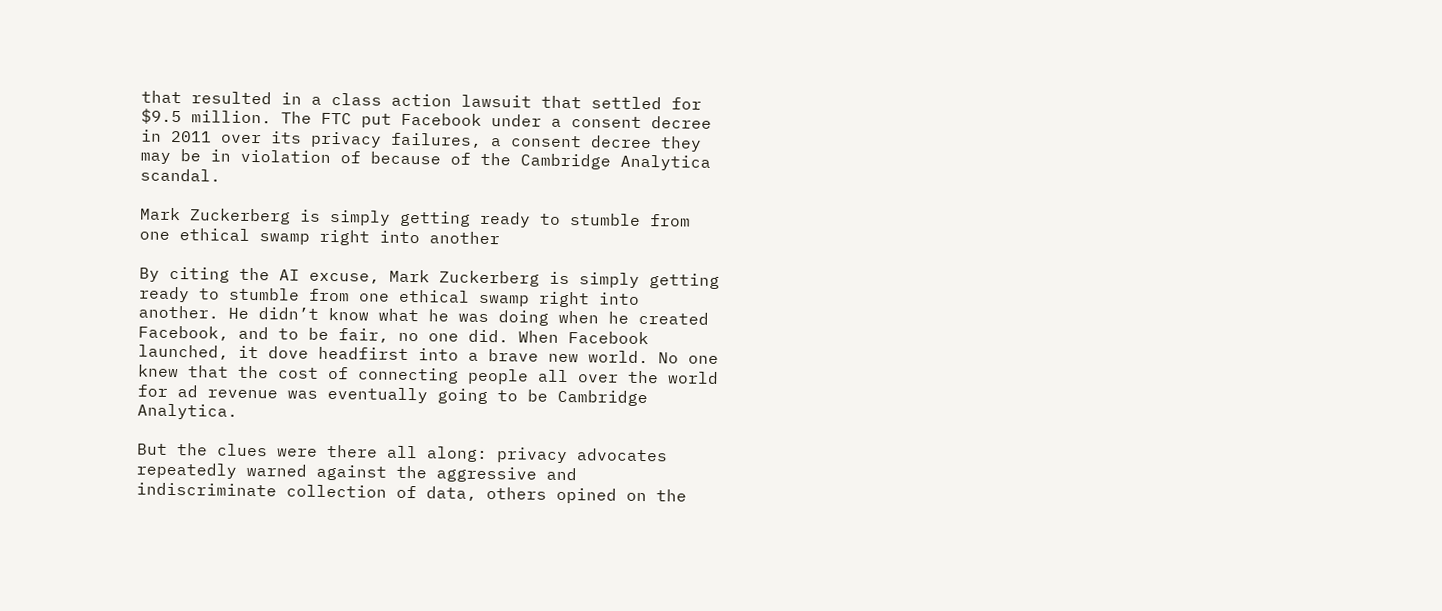that resulted in a class action lawsuit that settled for $9.5 million. The FTC put Facebook under a consent decree in 2011 over its privacy failures, a consent decree they may be in violation of because of the Cambridge Analytica scandal.

Mark Zuckerberg is simply getting ready to stumble from one ethical swamp right into another

By citing the AI excuse, Mark Zuckerberg is simply getting ready to stumble from one ethical swamp right into another. He didn’t know what he was doing when he created Facebook, and to be fair, no one did. When Facebook launched, it dove headfirst into a brave new world. No one knew that the cost of connecting people all over the world for ad revenue was eventually going to be Cambridge Analytica.

But the clues were there all along: privacy advocates repeatedly warned against the aggressive and indiscriminate collection of data, others opined on the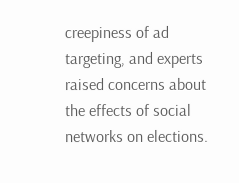creepiness of ad targeting, and experts raised concerns about the effects of social networks on elections.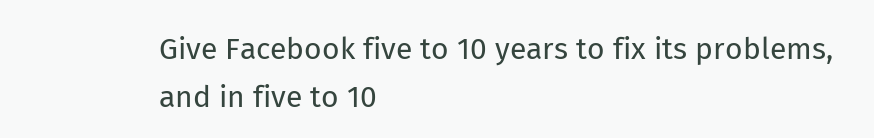Give Facebook five to 10 years to fix its problems, and in five to 10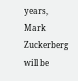years, Mark Zuckerberg will be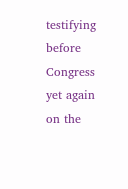testifying before Congress yet again on the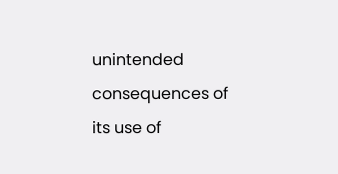unintended consequences of its use of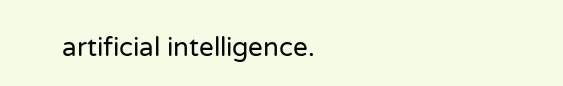artificial intelligence.